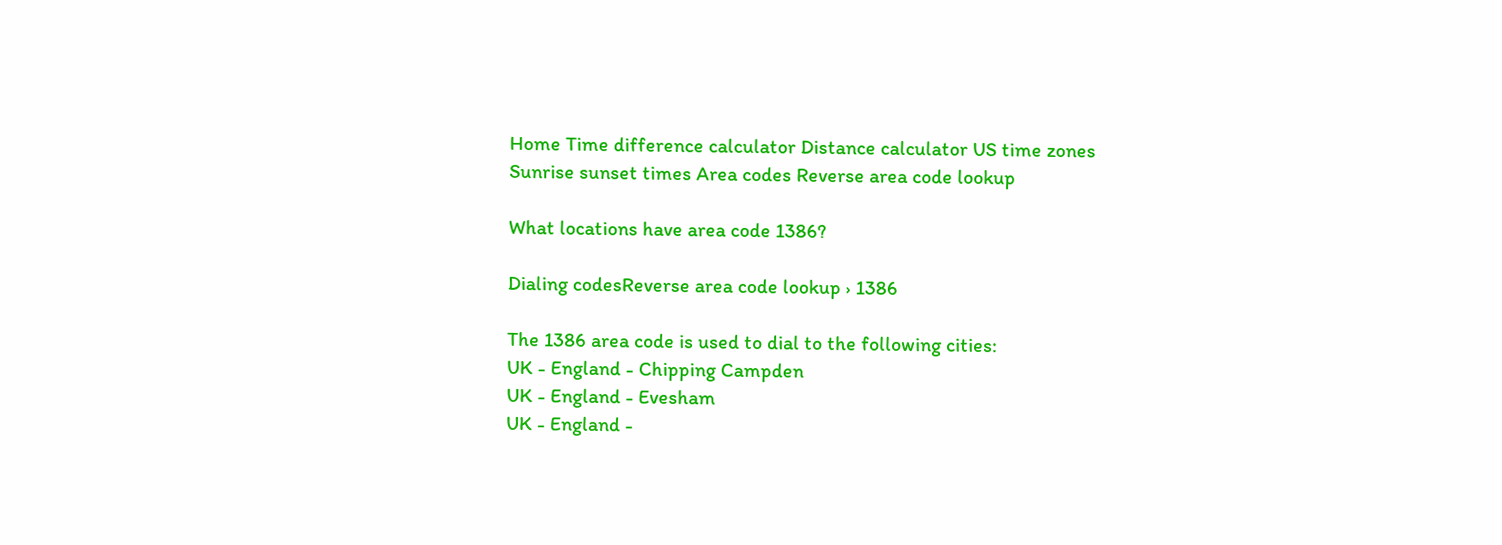Home Time difference calculator Distance calculator US time zones Sunrise sunset times Area codes Reverse area code lookup

What locations have area code 1386?

Dialing codesReverse area code lookup › 1386

The 1386 area code is used to dial to the following cities:
UK - England - Chipping Campden
UK - England - Evesham
UK - England -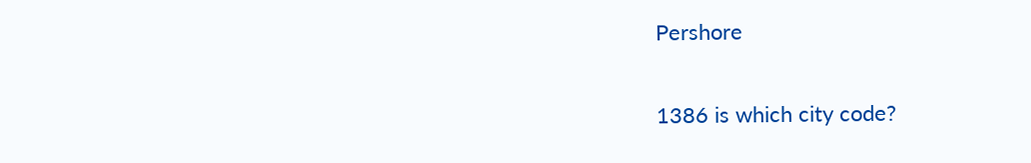Pershore

1386 is which city code?